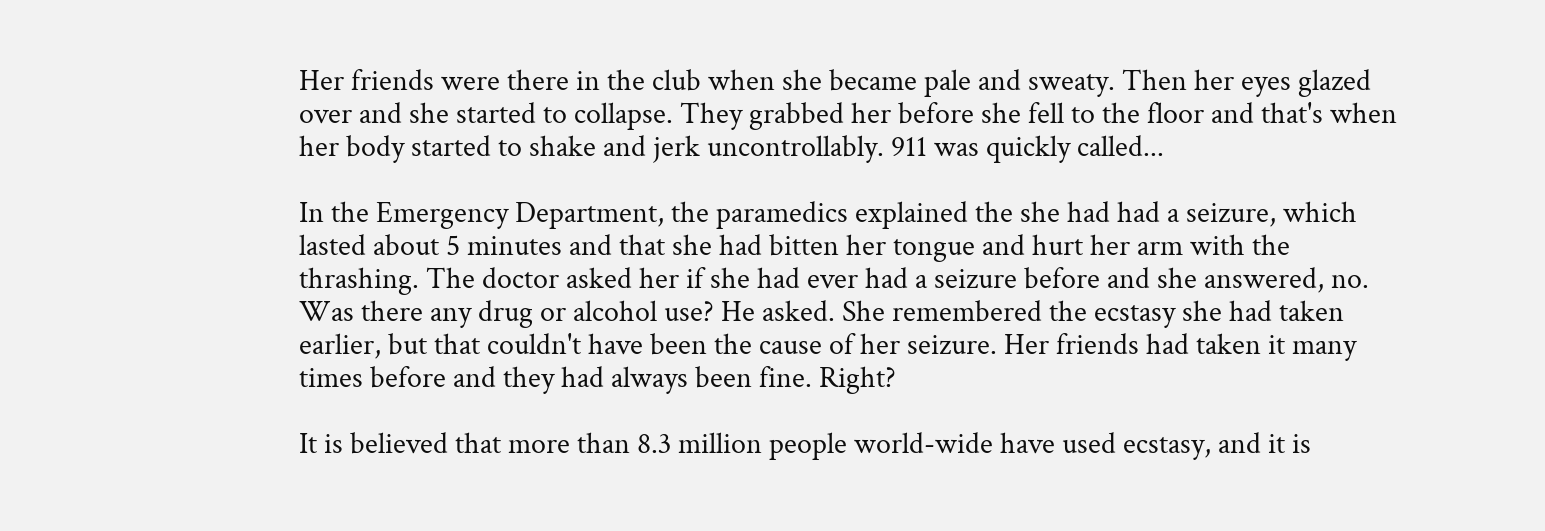Her friends were there in the club when she became pale and sweaty. Then her eyes glazed over and she started to collapse. They grabbed her before she fell to the floor and that's when her body started to shake and jerk uncontrollably. 911 was quickly called...

In the Emergency Department, the paramedics explained the she had had a seizure, which lasted about 5 minutes and that she had bitten her tongue and hurt her arm with the thrashing. The doctor asked her if she had ever had a seizure before and she answered, no. Was there any drug or alcohol use? He asked. She remembered the ecstasy she had taken earlier, but that couldn't have been the cause of her seizure. Her friends had taken it many times before and they had always been fine. Right?

It is believed that more than 8.3 million people world-wide have used ecstasy, and it is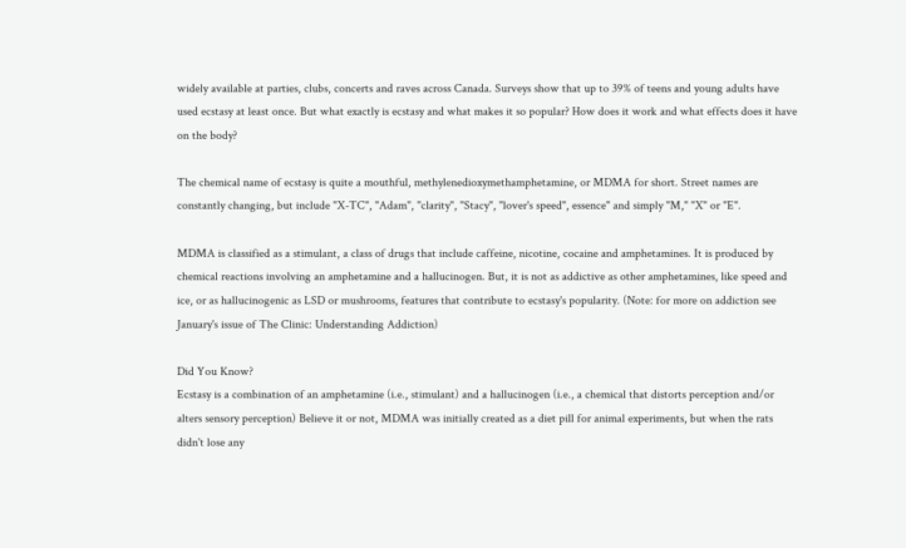widely available at parties, clubs, concerts and raves across Canada. Surveys show that up to 39% of teens and young adults have used ecstasy at least once. But what exactly is ecstasy and what makes it so popular? How does it work and what effects does it have on the body?

The chemical name of ecstasy is quite a mouthful, methylenedioxymethamphetamine, or MDMA for short. Street names are constantly changing, but include "X-TC", "Adam", "clarity", "Stacy", "lover's speed", essence" and simply "M," "X" or "E".

MDMA is classified as a stimulant, a class of drugs that include caffeine, nicotine, cocaine and amphetamines. It is produced by chemical reactions involving an amphetamine and a hallucinogen. But, it is not as addictive as other amphetamines, like speed and ice, or as hallucinogenic as LSD or mushrooms, features that contribute to ecstasy's popularity. (Note: for more on addiction see January's issue of The Clinic: Understanding Addiction)

Did You Know?
Ecstasy is a combination of an amphetamine (i.e., stimulant) and a hallucinogen (i.e., a chemical that distorts perception and/or alters sensory perception) Believe it or not, MDMA was initially created as a diet pill for animal experiments, but when the rats didn't lose any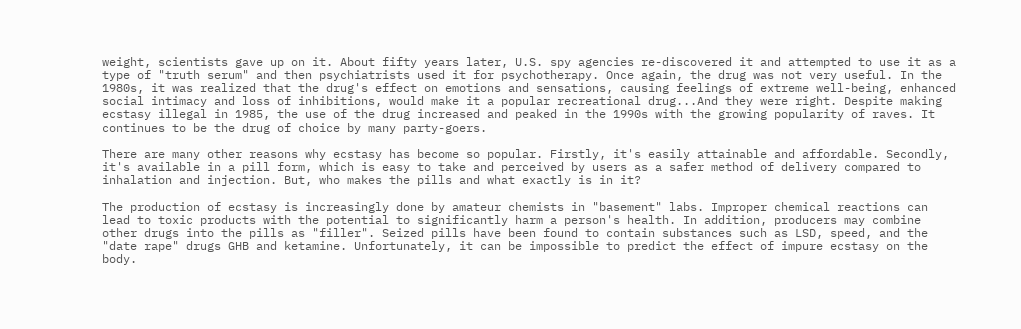weight, scientists gave up on it. About fifty years later, U.S. spy agencies re-discovered it and attempted to use it as a type of "truth serum" and then psychiatrists used it for psychotherapy. Once again, the drug was not very useful. In the 1980s, it was realized that the drug's effect on emotions and sensations, causing feelings of extreme well-being, enhanced social intimacy and loss of inhibitions, would make it a popular recreational drug...And they were right. Despite making ecstasy illegal in 1985, the use of the drug increased and peaked in the 1990s with the growing popularity of raves. It continues to be the drug of choice by many party-goers.

There are many other reasons why ecstasy has become so popular. Firstly, it's easily attainable and affordable. Secondly, it's available in a pill form, which is easy to take and perceived by users as a safer method of delivery compared to inhalation and injection. But, who makes the pills and what exactly is in it?

The production of ecstasy is increasingly done by amateur chemists in "basement" labs. Improper chemical reactions can lead to toxic products with the potential to significantly harm a person's health. In addition, producers may combine other drugs into the pills as "filler". Seized pills have been found to contain substances such as LSD, speed, and the "date rape" drugs GHB and ketamine. Unfortunately, it can be impossible to predict the effect of impure ecstasy on the body.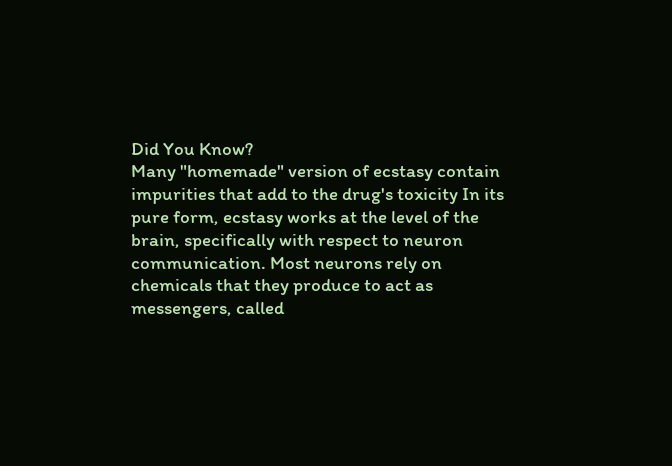Did You Know?
Many "homemade" version of ecstasy contain impurities that add to the drug's toxicity In its pure form, ecstasy works at the level of the brain, specifically with respect to neuron communication. Most neurons rely on chemicals that they produce to act as messengers, called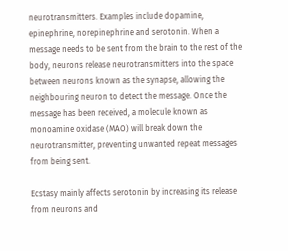neurotransmitters. Examples include dopamine, epinephrine, norepinephrine and serotonin. When a message needs to be sent from the brain to the rest of the body, neurons release neurotransmitters into the space between neurons known as the synapse, allowing the neighbouring neuron to detect the message. Once the message has been received, a molecule known as monoamine oxidase (MAO) will break down the neurotransmitter, preventing unwanted repeat messages from being sent.

Ecstasy mainly affects serotonin by increasing its release from neurons and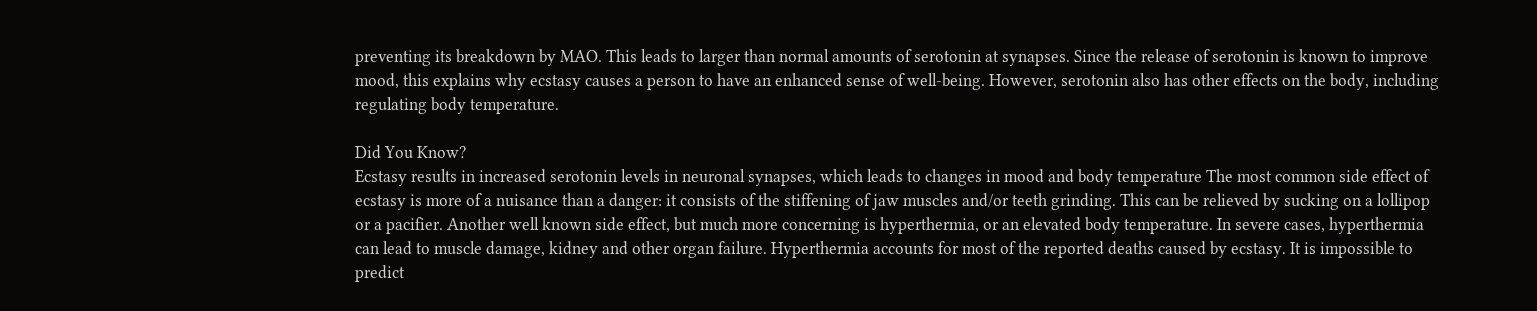preventing its breakdown by MAO. This leads to larger than normal amounts of serotonin at synapses. Since the release of serotonin is known to improve mood, this explains why ecstasy causes a person to have an enhanced sense of well-being. However, serotonin also has other effects on the body, including regulating body temperature.

Did You Know?
Ecstasy results in increased serotonin levels in neuronal synapses, which leads to changes in mood and body temperature The most common side effect of ecstasy is more of a nuisance than a danger: it consists of the stiffening of jaw muscles and/or teeth grinding. This can be relieved by sucking on a lollipop or a pacifier. Another well known side effect, but much more concerning is hyperthermia, or an elevated body temperature. In severe cases, hyperthermia can lead to muscle damage, kidney and other organ failure. Hyperthermia accounts for most of the reported deaths caused by ecstasy. It is impossible to predict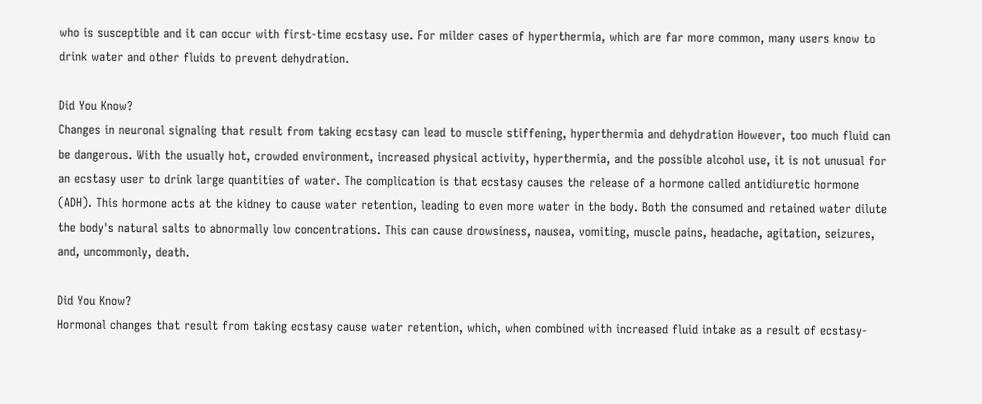who is susceptible and it can occur with first-time ecstasy use. For milder cases of hyperthermia, which are far more common, many users know to drink water and other fluids to prevent dehydration.

Did You Know?
Changes in neuronal signaling that result from taking ecstasy can lead to muscle stiffening, hyperthermia and dehydration However, too much fluid can be dangerous. With the usually hot, crowded environment, increased physical activity, hyperthermia, and the possible alcohol use, it is not unusual for an ecstasy user to drink large quantities of water. The complication is that ecstasy causes the release of a hormone called antidiuretic hormone (ADH). This hormone acts at the kidney to cause water retention, leading to even more water in the body. Both the consumed and retained water dilute the body's natural salts to abnormally low concentrations. This can cause drowsiness, nausea, vomiting, muscle pains, headache, agitation, seizures, and, uncommonly, death.

Did You Know?
Hormonal changes that result from taking ecstasy cause water retention, which, when combined with increased fluid intake as a result of ecstasy-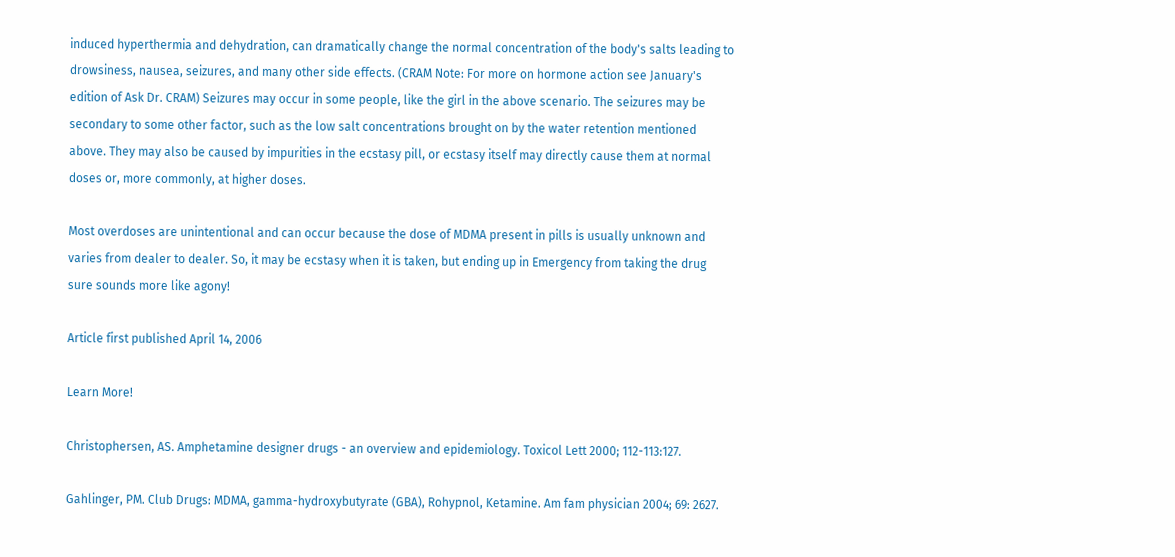induced hyperthermia and dehydration, can dramatically change the normal concentration of the body's salts leading to drowsiness, nausea, seizures, and many other side effects. (CRAM Note: For more on hormone action see January's edition of Ask Dr. CRAM) Seizures may occur in some people, like the girl in the above scenario. The seizures may be secondary to some other factor, such as the low salt concentrations brought on by the water retention mentioned above. They may also be caused by impurities in the ecstasy pill, or ecstasy itself may directly cause them at normal doses or, more commonly, at higher doses.

Most overdoses are unintentional and can occur because the dose of MDMA present in pills is usually unknown and varies from dealer to dealer. So, it may be ecstasy when it is taken, but ending up in Emergency from taking the drug sure sounds more like agony!

Article first published April 14, 2006

Learn More!

Christophersen, AS. Amphetamine designer drugs - an overview and epidemiology. Toxicol Lett 2000; 112-113:127.

Gahlinger, PM. Club Drugs: MDMA, gamma-hydroxybutyrate (GBA), Rohypnol, Ketamine. Am fam physician 2004; 69: 2627.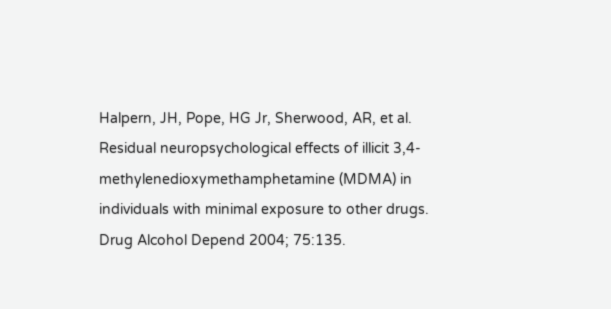Halpern, JH, Pope, HG Jr, Sherwood, AR, et al. Residual neuropsychological effects of illicit 3,4-methylenedioxymethamphetamine (MDMA) in individuals with minimal exposure to other drugs. Drug Alcohol Depend 2004; 75:135.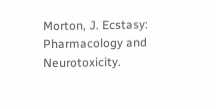Morton, J. Ecstasy: Pharmacology and Neurotoxicity.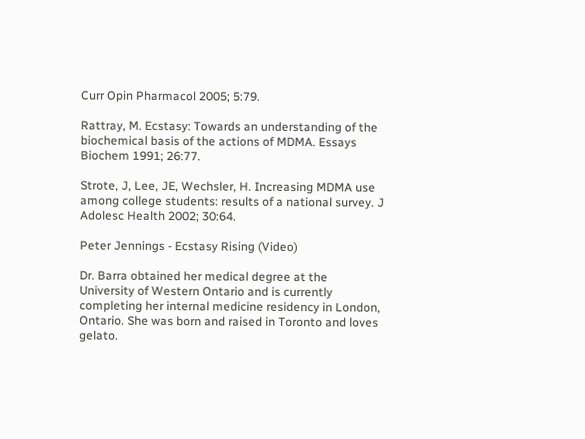Curr Opin Pharmacol 2005; 5:79.

Rattray, M. Ecstasy: Towards an understanding of the biochemical basis of the actions of MDMA. Essays Biochem 1991; 26:77.

Strote, J, Lee, JE, Wechsler, H. Increasing MDMA use among college students: results of a national survey. J Adolesc Health 2002; 30:64.

Peter Jennings - Ecstasy Rising (Video)

Dr. Barra obtained her medical degree at the University of Western Ontario and is currently completing her internal medicine residency in London, Ontario. She was born and raised in Toronto and loves gelato.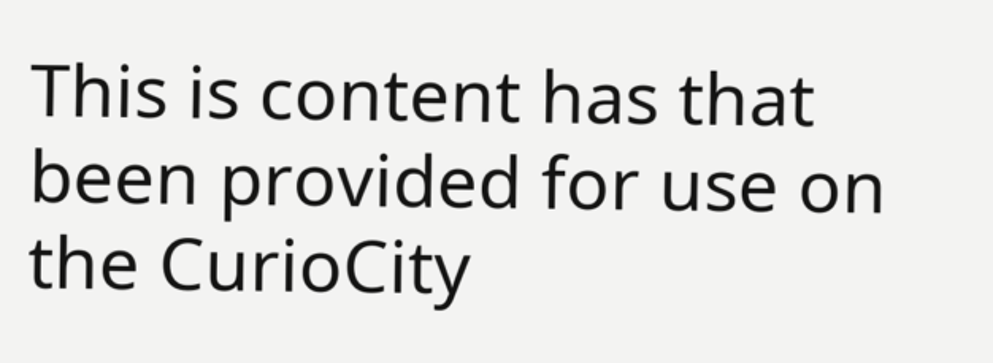This is content has that been provided for use on the CurioCity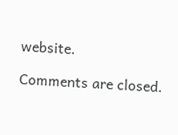website.

Comments are closed.